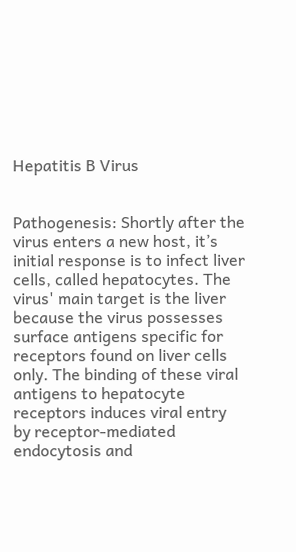Hepatitis B Virus


Pathogenesis: Shortly after the virus enters a new host, it’s initial response is to infect liver cells, called hepatocytes. The virus' main target is the liver because the virus possesses surface antigens specific for receptors found on liver cells only. The binding of these viral antigens to hepatocyte receptors induces viral entry by receptor-mediated endocytosis and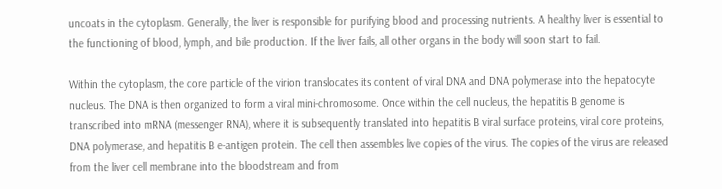uncoats in the cytoplasm. Generally, the liver is responsible for purifying blood and processing nutrients. A healthy liver is essential to the functioning of blood, lymph, and bile production. If the liver fails, all other organs in the body will soon start to fail.

Within the cytoplasm, the core particle of the virion translocates its content of viral DNA and DNA polymerase into the hepatocyte nucleus. The DNA is then organized to form a viral mini-chromosome. Once within the cell nucleus, the hepatitis B genome is transcribed into mRNA (messenger RNA), where it is subsequently translated into hepatitis B viral surface proteins, viral core proteins, DNA polymerase, and hepatitis B e-antigen protein. The cell then assembles live copies of the virus. The copies of the virus are released from the liver cell membrane into the bloodstream and from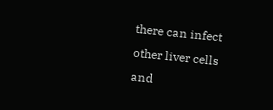there can infect other liver cells and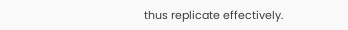thus replicate effectively.